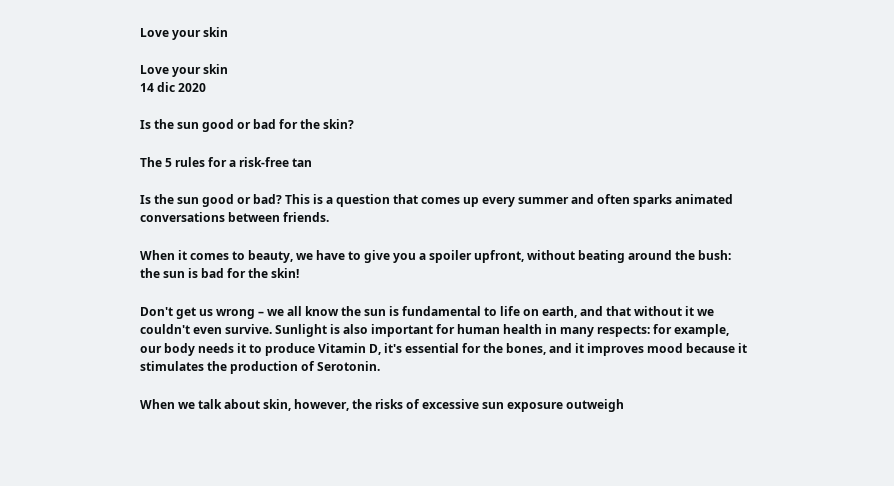Love your skin

Love your skin
14 dic 2020

Is the sun good or bad for the skin?

The 5 rules for a risk-free tan

Is the sun good or bad? This is a question that comes up every summer and often sparks animated conversations between friends.

When it comes to beauty, we have to give you a spoiler upfront, without beating around the bush: the sun is bad for the skin!

Don't get us wrong – we all know the sun is fundamental to life on earth, and that without it we couldn't even survive. Sunlight is also important for human health in many respects: for example, our body needs it to produce Vitamin D, it's essential for the bones, and it improves mood because it stimulates the production of Serotonin.

When we talk about skin, however, the risks of excessive sun exposure outweigh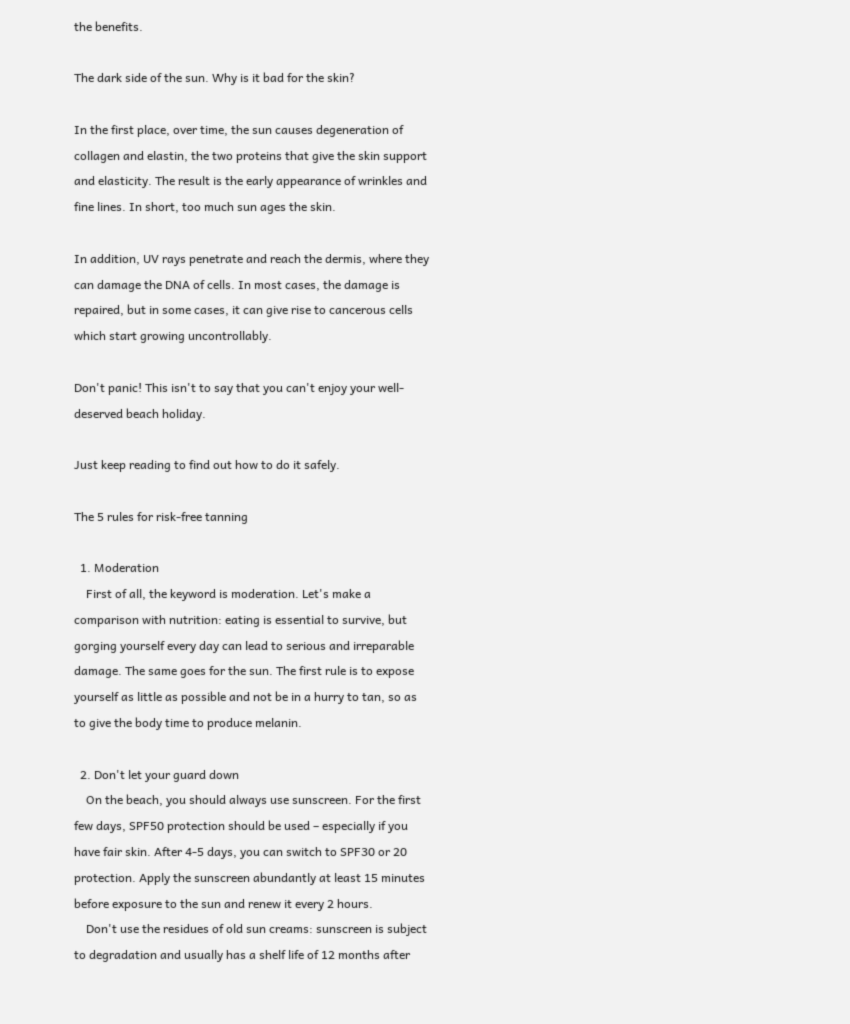the benefits.

The dark side of the sun. Why is it bad for the skin?

In the first place, over time, the sun causes degeneration of collagen and elastin, the two proteins that give the skin support and elasticity. The result is the early appearance of wrinkles and fine lines. In short, too much sun ages the skin.

In addition, UV rays penetrate and reach the dermis, where they can damage the DNA of cells. In most cases, the damage is repaired, but in some cases, it can give rise to cancerous cells which start growing uncontrollably.

Don't panic! This isn't to say that you can't enjoy your well-deserved beach holiday.

Just keep reading to find out how to do it safely.

The 5 rules for risk-free tanning

  1. Moderation
    First of all, the keyword is moderation. Let's make a comparison with nutrition: eating is essential to survive, but gorging yourself every day can lead to serious and irreparable damage. The same goes for the sun. The first rule is to expose yourself as little as possible and not be in a hurry to tan, so as to give the body time to produce melanin.

  2. Don't let your guard down
    On the beach, you should always use sunscreen. For the first few days, SPF50 protection should be used – especially if you have fair skin. After 4-5 days, you can switch to SPF30 or 20 protection. Apply the sunscreen abundantly at least 15 minutes before exposure to the sun and renew it every 2 hours.
    Don't use the residues of old sun creams: sunscreen is subject to degradation and usually has a shelf life of 12 months after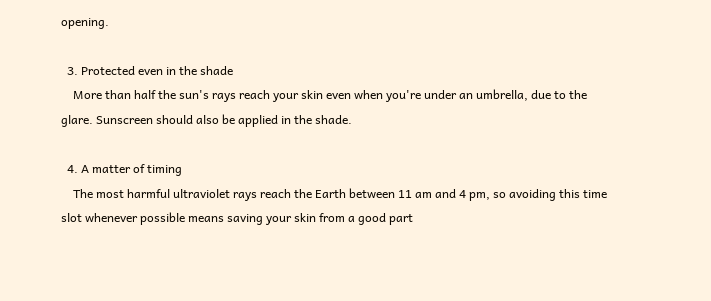opening.

  3. Protected even in the shade
    More than half the sun's rays reach your skin even when you're under an umbrella, due to the glare. Sunscreen should also be applied in the shade.

  4. A matter of timing
    The most harmful ultraviolet rays reach the Earth between 11 am and 4 pm, so avoiding this time slot whenever possible means saving your skin from a good part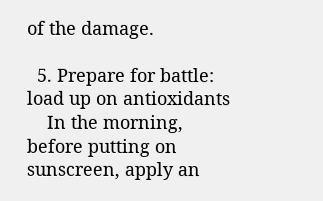of the damage.

  5. Prepare for battle: load up on antioxidants
    In the morning, before putting on sunscreen, apply an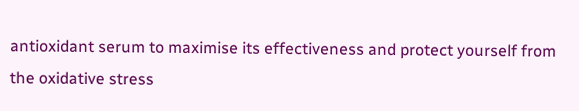antioxidant serum to maximise its effectiveness and protect yourself from the oxidative stress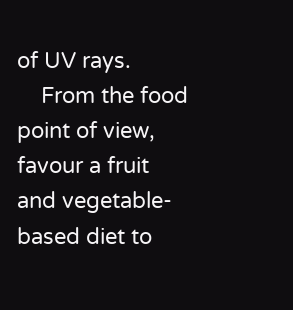of UV rays.
    From the food point of view, favour a fruit and vegetable-based diet to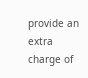provide an extra charge of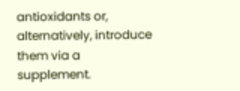antioxidants or, alternatively, introduce them via a supplement.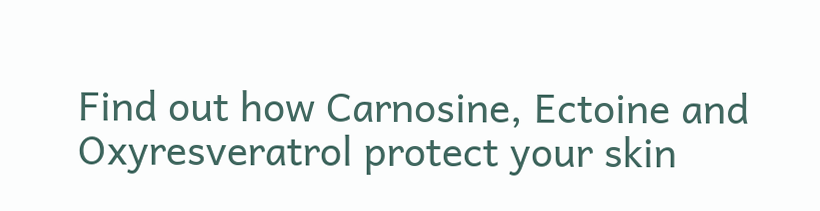Find out how Carnosine, Ectoine and Oxyresveratrol protect your skin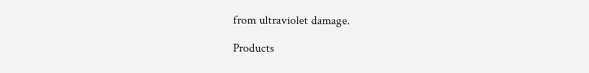from ultraviolet damage.

Products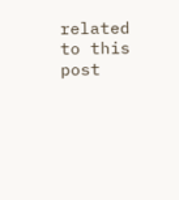related to this post